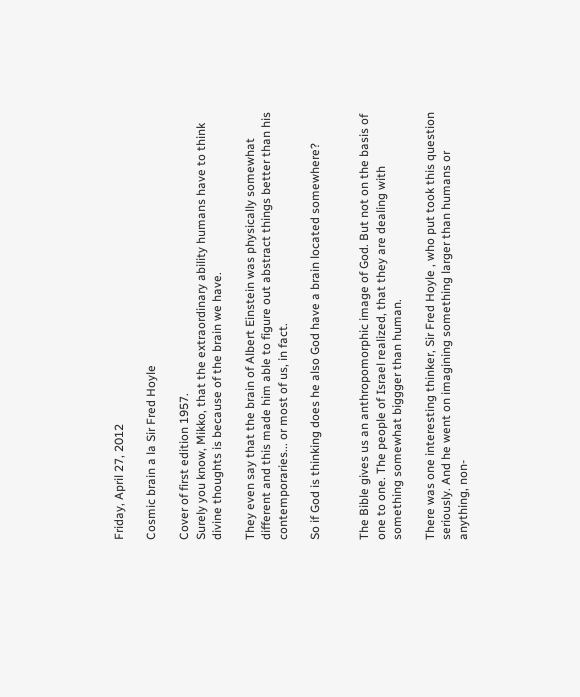Friday, April 27, 2012

Cosmic brain a la Sir Fred Hoyle

Cover of first edition 1957.
Surely you know, Mikko, that the extraordinary ability humans have to think divine thoughts is because of the brain we have.

They even say that the brain of Albert Einstein was physically somewhat different and this made him able to figure out abstract things better than his contemporaries... or most of us, in fact.

So if God is thinking does he also God have a brain located somewhere?


The Bible gives us an anthropomorphic image of God. But not on the basis of one to one. The people of Israel realized, that they are dealing with something somewhat biggger than human.

There was one interesting thinker, Sir Fred Hoyle , who put took this question seriously. And he went on imagining something larger than humans or anything, non-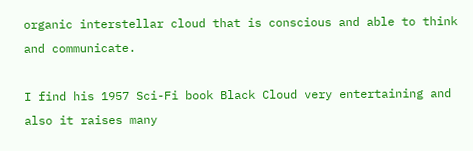organic interstellar cloud that is conscious and able to think and communicate.

I find his 1957 Sci-Fi book Black Cloud very entertaining and also it raises many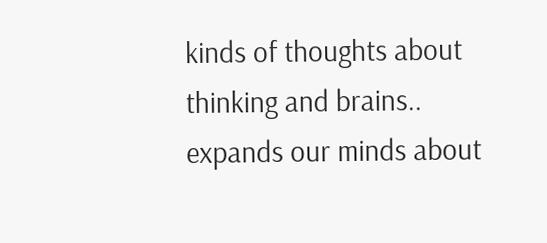kinds of thoughts about thinking and brains.. expands our minds about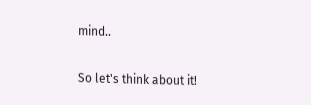mind..

So let's think about it!